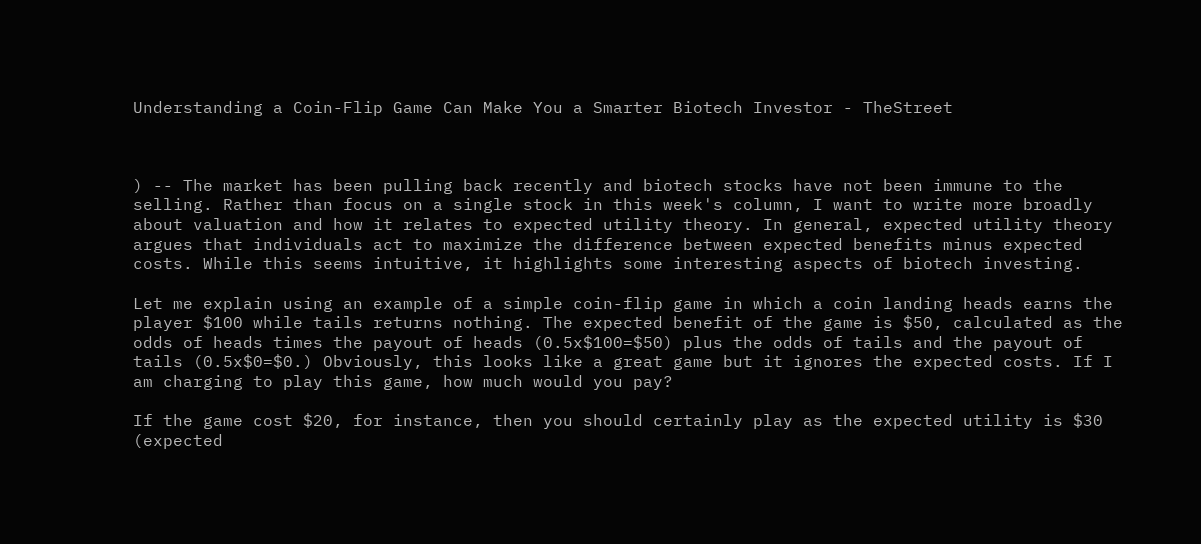Understanding a Coin-Flip Game Can Make You a Smarter Biotech Investor - TheStreet



) -- The market has been pulling back recently and biotech stocks have not been immune to the selling. Rather than focus on a single stock in this week's column, I want to write more broadly about valuation and how it relates to expected utility theory. In general, expected utility theory argues that individuals act to maximize the difference between expected benefits minus expected costs. While this seems intuitive, it highlights some interesting aspects of biotech investing.

Let me explain using an example of a simple coin-flip game in which a coin landing heads earns the player $100 while tails returns nothing. The expected benefit of the game is $50, calculated as the odds of heads times the payout of heads (0.5x$100=$50) plus the odds of tails and the payout of tails (0.5x$0=$0.) Obviously, this looks like a great game but it ignores the expected costs. If I am charging to play this game, how much would you pay?

If the game cost $20, for instance, then you should certainly play as the expected utility is $30 (expected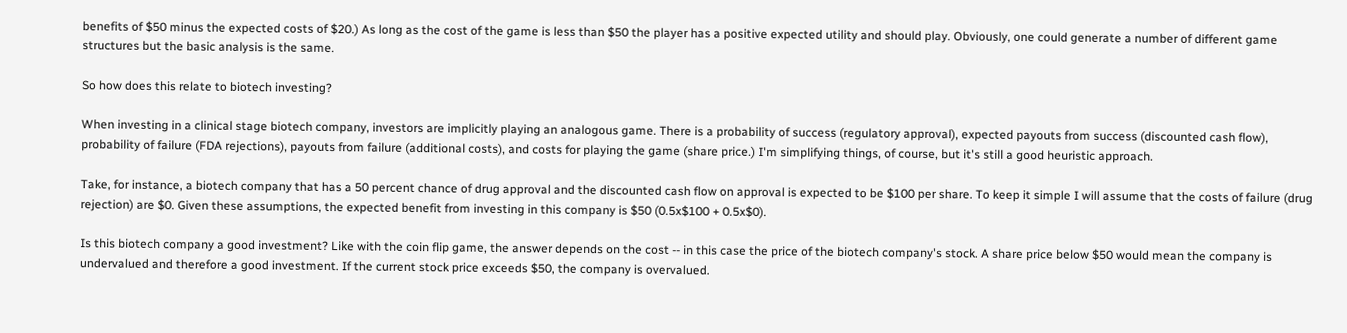benefits of $50 minus the expected costs of $20.) As long as the cost of the game is less than $50 the player has a positive expected utility and should play. Obviously, one could generate a number of different game structures but the basic analysis is the same.

So how does this relate to biotech investing?

When investing in a clinical stage biotech company, investors are implicitly playing an analogous game. There is a probability of success (regulatory approval), expected payouts from success (discounted cash flow), probability of failure (FDA rejections), payouts from failure (additional costs), and costs for playing the game (share price.) I'm simplifying things, of course, but it's still a good heuristic approach.

Take, for instance, a biotech company that has a 50 percent chance of drug approval and the discounted cash flow on approval is expected to be $100 per share. To keep it simple I will assume that the costs of failure (drug rejection) are $0. Given these assumptions, the expected benefit from investing in this company is $50 (0.5x$100 + 0.5x$0).

Is this biotech company a good investment? Like with the coin flip game, the answer depends on the cost -- in this case the price of the biotech company's stock. A share price below $50 would mean the company is undervalued and therefore a good investment. If the current stock price exceeds $50, the company is overvalued.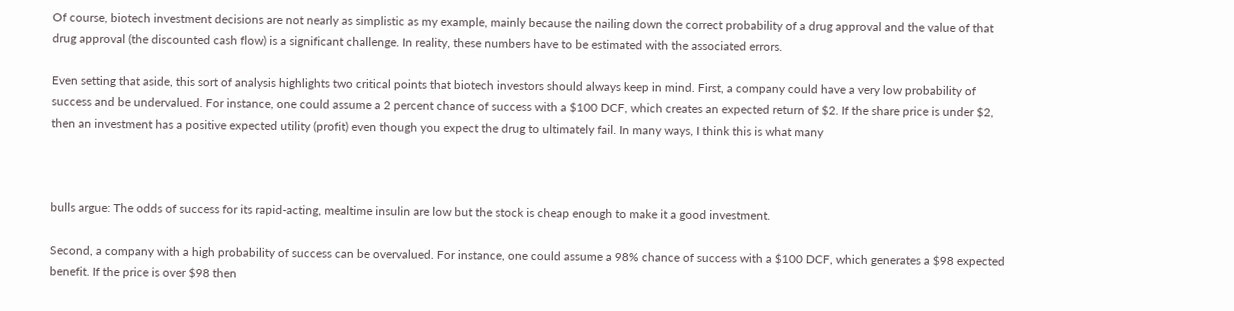Of course, biotech investment decisions are not nearly as simplistic as my example, mainly because the nailing down the correct probability of a drug approval and the value of that drug approval (the discounted cash flow) is a significant challenge. In reality, these numbers have to be estimated with the associated errors.

Even setting that aside, this sort of analysis highlights two critical points that biotech investors should always keep in mind. First, a company could have a very low probability of success and be undervalued. For instance, one could assume a 2 percent chance of success with a $100 DCF, which creates an expected return of $2. If the share price is under $2, then an investment has a positive expected utility (profit) even though you expect the drug to ultimately fail. In many ways, I think this is what many



bulls argue: The odds of success for its rapid-acting, mealtime insulin are low but the stock is cheap enough to make it a good investment.

Second, a company with a high probability of success can be overvalued. For instance, one could assume a 98% chance of success with a $100 DCF, which generates a $98 expected benefit. If the price is over $98 then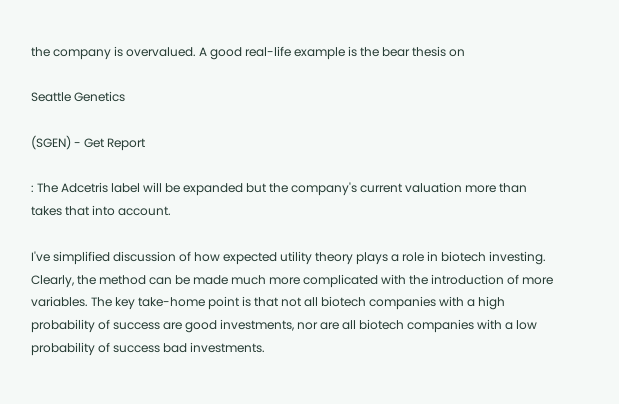the company is overvalued. A good real-life example is the bear thesis on

Seattle Genetics

(SGEN) - Get Report

: The Adcetris label will be expanded but the company's current valuation more than takes that into account.

I've simplified discussion of how expected utility theory plays a role in biotech investing. Clearly, the method can be made much more complicated with the introduction of more variables. The key take-home point is that not all biotech companies with a high probability of success are good investments, nor are all biotech companies with a low probability of success bad investments.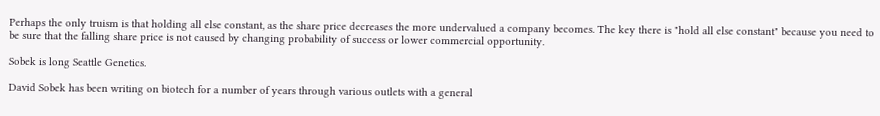Perhaps the only truism is that holding all else constant, as the share price decreases the more undervalued a company becomes. The key there is "hold all else constant" because you need to be sure that the falling share price is not caused by changing probability of success or lower commercial opportunity.

Sobek is long Seattle Genetics.

David Sobek has been writing on biotech for a number of years through various outlets with a general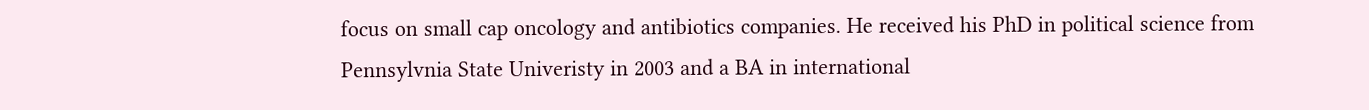focus on small cap oncology and antibiotics companies. He received his PhD in political science from Pennsylvnia State Univeristy in 2003 and a BA in international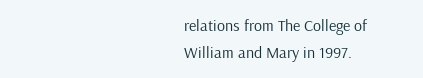relations from The College of William and Mary in 1997.